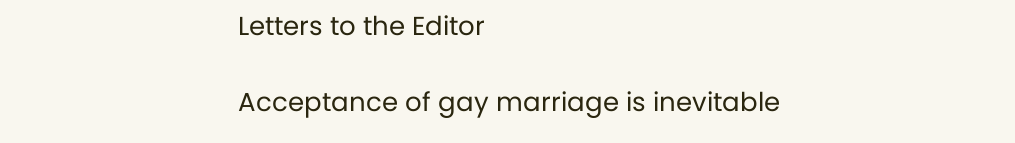Letters to the Editor

Acceptance of gay marriage is inevitable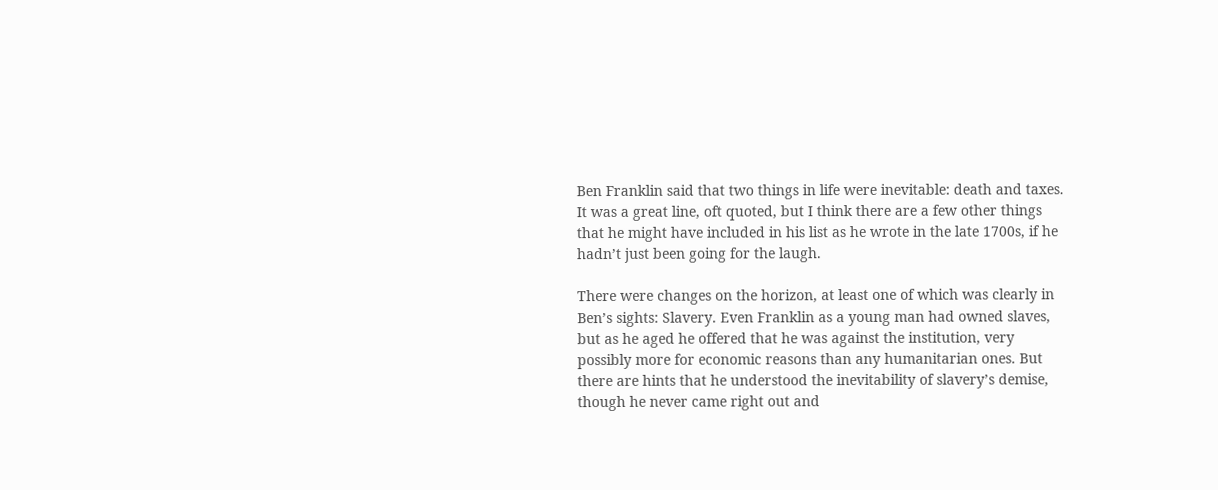Ben Franklin said that two things in life were inevitable: death and taxes. It was a great line, oft quoted, but I think there are a few other things that he might have included in his list as he wrote in the late 1700s, if he hadn’t just been going for the laugh.

There were changes on the horizon, at least one of which was clearly in Ben’s sights: Slavery. Even Franklin as a young man had owned slaves, but as he aged he offered that he was against the institution, very possibly more for economic reasons than any humanitarian ones. But there are hints that he understood the inevitability of slavery’s demise, though he never came right out and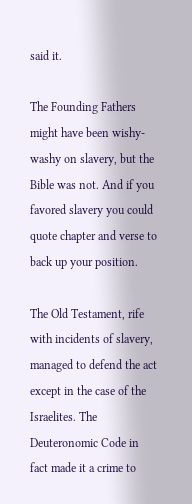said it.

The Founding Fathers might have been wishy-washy on slavery, but the Bible was not. And if you favored slavery you could quote chapter and verse to back up your position.

The Old Testament, rife with incidents of slavery, managed to defend the act except in the case of the Israelites. The Deuteronomic Code in fact made it a crime to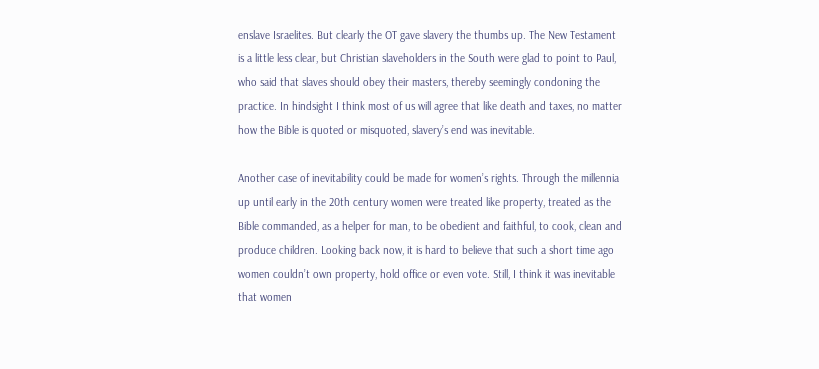enslave Israelites. But clearly the OT gave slavery the thumbs up. The New Testament is a little less clear, but Christian slaveholders in the South were glad to point to Paul, who said that slaves should obey their masters, thereby seemingly condoning the practice. In hindsight I think most of us will agree that like death and taxes, no matter how the Bible is quoted or misquoted, slavery’s end was inevitable.

Another case of inevitability could be made for women’s rights. Through the millennia up until early in the 20th century women were treated like property, treated as the Bible commanded, as a helper for man, to be obedient and faithful, to cook, clean and produce children. Looking back now, it is hard to believe that such a short time ago women couldn’t own property, hold office or even vote. Still, I think it was inevitable that women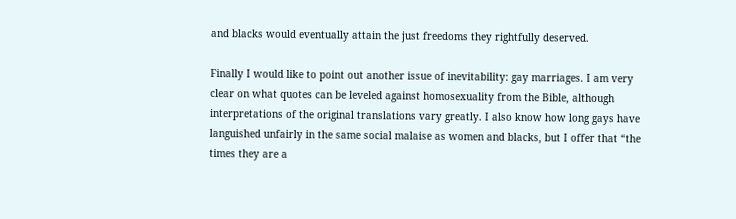and blacks would eventually attain the just freedoms they rightfully deserved.

Finally I would like to point out another issue of inevitability: gay marriages. I am very clear on what quotes can be leveled against homosexuality from the Bible, although interpretations of the original translations vary greatly. I also know how long gays have languished unfairly in the same social malaise as women and blacks, but I offer that “the times they are a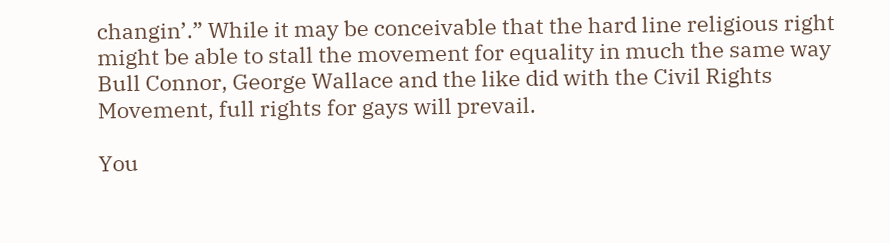changin’.” While it may be conceivable that the hard line religious right might be able to stall the movement for equality in much the same way Bull Connor, George Wallace and the like did with the Civil Rights Movement, full rights for gays will prevail.

You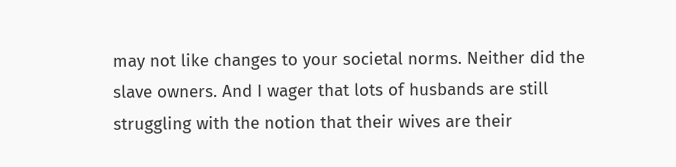may not like changes to your societal norms. Neither did the slave owners. And I wager that lots of husbands are still struggling with the notion that their wives are their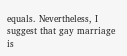equals. Nevertheless, I suggest that gay marriage is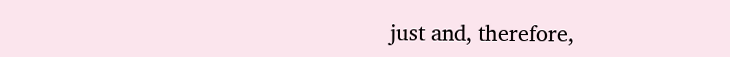just and, therefore,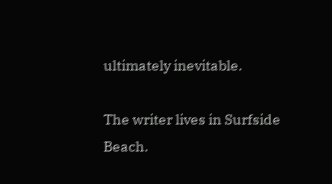ultimately inevitable.

The writer lives in Surfside Beach.